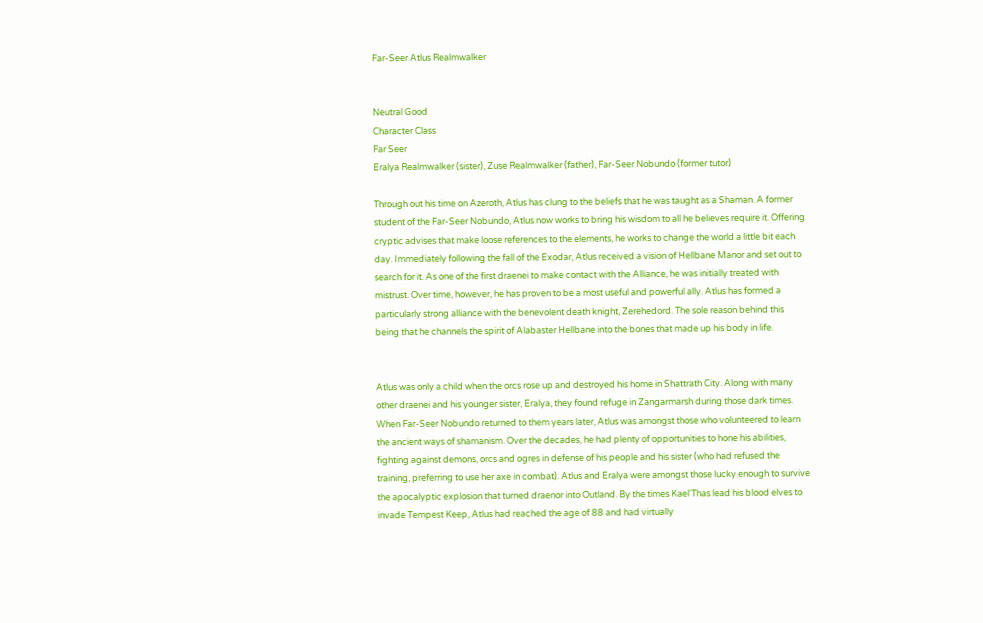Far-Seer Atlus Realmwalker


Neutral Good
Character Class
Far Seer
Eralya Realmwalker (sister), Zuse Realmwalker (father), Far-Seer Nobundo (former tutor)

Through out his time on Azeroth, Atlus has clung to the beliefs that he was taught as a Shaman. A former student of the Far-Seer Nobundo, Atlus now works to bring his wisdom to all he believes require it. Offering cryptic advises that make loose references to the elements, he works to change the world a little bit each day. Immediately following the fall of the Exodar, Atlus received a vision of Hellbane Manor and set out to search for it. As one of the first draenei to make contact with the Alliance, he was initially treated with mistrust. Over time, however, he has proven to be a most useful and powerful ally. Atlus has formed a particularly strong alliance with the benevolent death knight, Zerehedord. The sole reason behind this being that he channels the spirit of Alabaster Hellbane into the bones that made up his body in life.


Atlus was only a child when the orcs rose up and destroyed his home in Shattrath City. Along with many other draenei and his younger sister, Eralya, they found refuge in Zangarmarsh during those dark times. When Far-Seer Nobundo returned to them years later, Atlus was amongst those who volunteered to learn the ancient ways of shamanism. Over the decades, he had plenty of opportunities to hone his abilities, fighting against demons, orcs and ogres in defense of his people and his sister (who had refused the training, preferring to use her axe in combat). Atlus and Eralya were amongst those lucky enough to survive the apocalyptic explosion that turned draenor into Outland. By the times Kael'Thas lead his blood elves to invade Tempest Keep, Atlus had reached the age of 88 and had virtually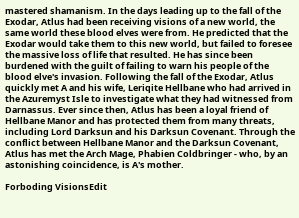mastered shamanism. In the days leading up to the fall of the Exodar, Atlus had been receiving visions of a new world, the same world these blood elves were from. He predicted that the Exodar would take them to this new world, but failed to foresee the massive loss of life that resulted. He has since been burdened with the guilt of failing to warn his people of the blood elve's invasion. Following the fall of the Exodar, Atlus quickly met A and his wife, Leriqite Hellbane who had arrived in the Azuremyst Isle to investigate what they had witnessed from Darnassus. Ever since then, Atlus has been a loyal friend of Hellbane Manor and has protected them from many threats, including Lord Darksun and his Darksun Covenant. Through the conflict between Hellbane Manor and the Darksun Covenant, Atlus has met the Arch Mage, Phabien Coldbringer - who, by an astonishing coincidence, is A's mother.

Forboding VisionsEdit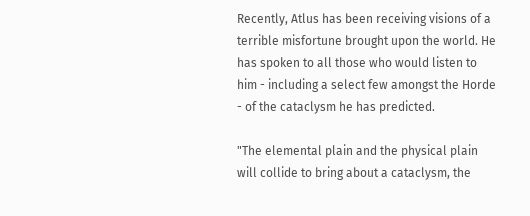Recently, Atlus has been receiving visions of a terrible misfortune brought upon the world. He has spoken to all those who would listen to him - including a select few amongst the Horde - of the cataclysm he has predicted.

"The elemental plain and the physical plain will collide to bring about a cataclysm, the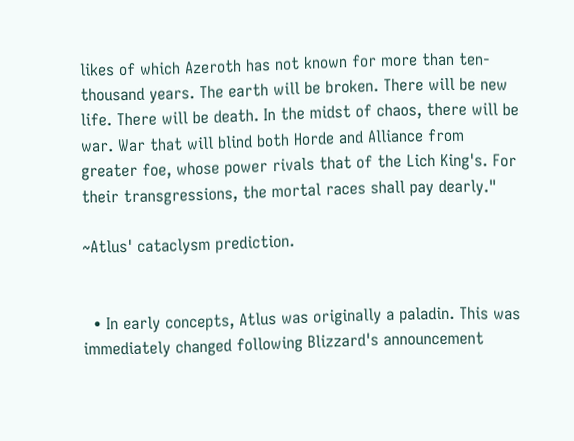likes of which Azeroth has not known for more than ten-thousand years. The earth will be broken. There will be new life. There will be death. In the midst of chaos, there will be war. War that will blind both Horde and Alliance from greater foe, whose power rivals that of the Lich King's. For their transgressions, the mortal races shall pay dearly."

~Atlus' cataclysm prediction.


  • In early concepts, Atlus was originally a paladin. This was immediately changed following Blizzard's announcement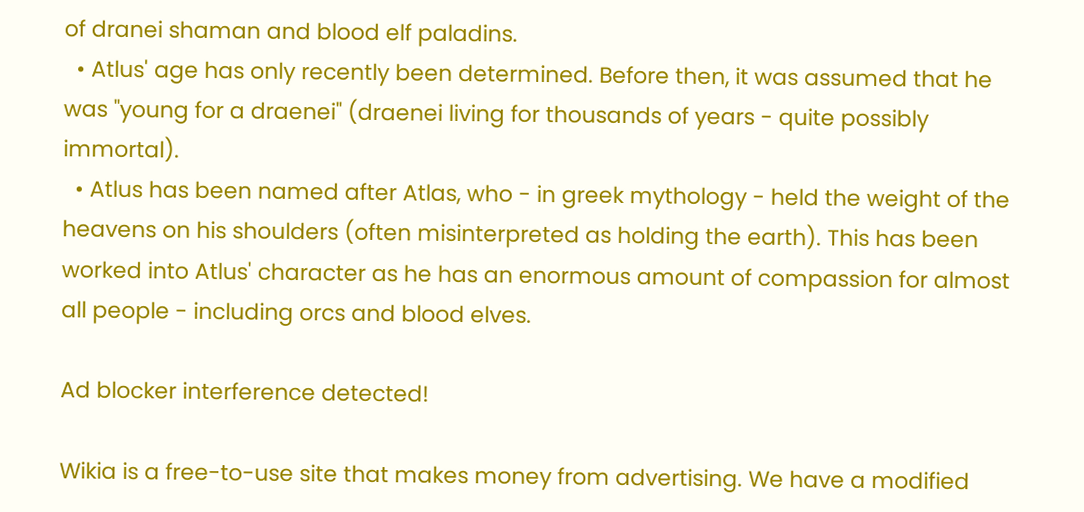of dranei shaman and blood elf paladins.
  • Atlus' age has only recently been determined. Before then, it was assumed that he was "young for a draenei" (draenei living for thousands of years - quite possibly immortal).
  • Atlus has been named after Atlas, who - in greek mythology - held the weight of the heavens on his shoulders (often misinterpreted as holding the earth). This has been worked into Atlus' character as he has an enormous amount of compassion for almost all people - including orcs and blood elves.

Ad blocker interference detected!

Wikia is a free-to-use site that makes money from advertising. We have a modified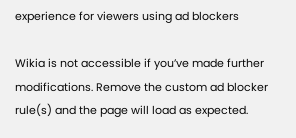experience for viewers using ad blockers

Wikia is not accessible if you’ve made further modifications. Remove the custom ad blocker rule(s) and the page will load as expected.